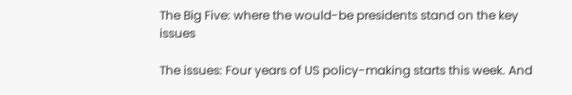The Big Five: where the would-be presidents stand on the key issues

The issues: Four years of US policy-making starts this week. And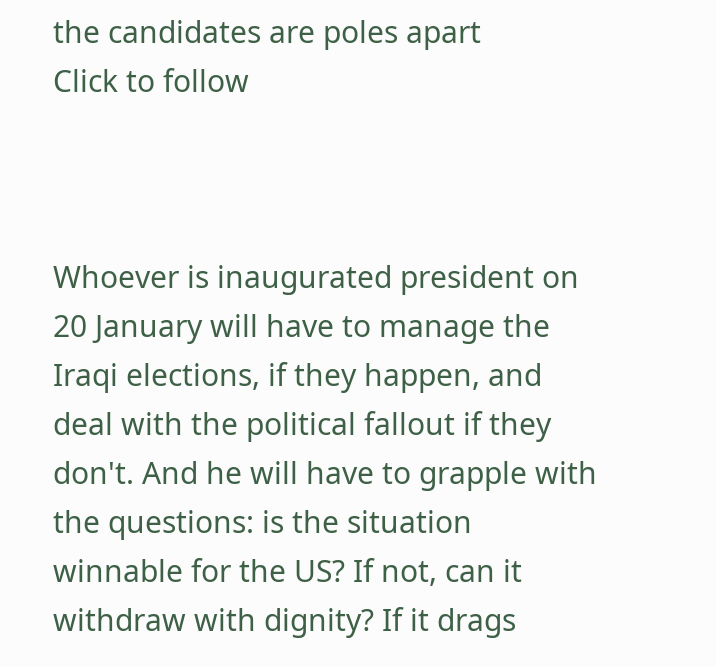the candidates are poles apart
Click to follow



Whoever is inaugurated president on 20 January will have to manage the Iraqi elections, if they happen, and deal with the political fallout if they don't. And he will have to grapple with the questions: is the situation winnable for the US? If not, can it withdraw with dignity? If it drags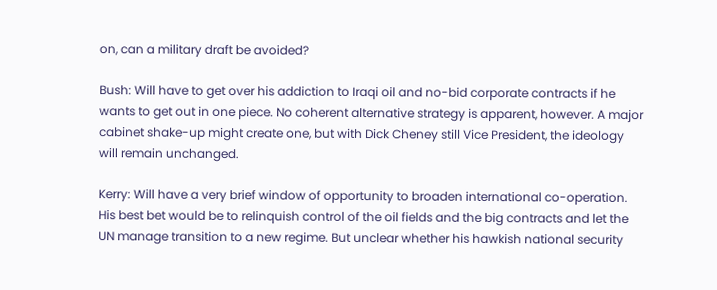on, can a military draft be avoided?

Bush: Will have to get over his addiction to Iraqi oil and no-bid corporate contracts if he wants to get out in one piece. No coherent alternative strategy is apparent, however. A major cabinet shake-up might create one, but with Dick Cheney still Vice President, the ideology will remain unchanged.

Kerry: Will have a very brief window of opportunity to broaden international co-operation. His best bet would be to relinquish control of the oil fields and the big contracts and let the UN manage transition to a new regime. But unclear whether his hawkish national security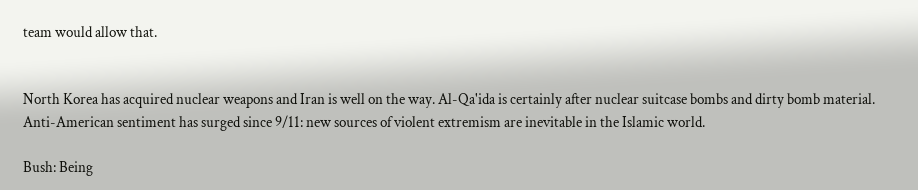team would allow that.


North Korea has acquired nuclear weapons and Iran is well on the way. Al-Qa'ida is certainly after nuclear suitcase bombs and dirty bomb material. Anti-American sentiment has surged since 9/11: new sources of violent extremism are inevitable in the Islamic world.

Bush: Being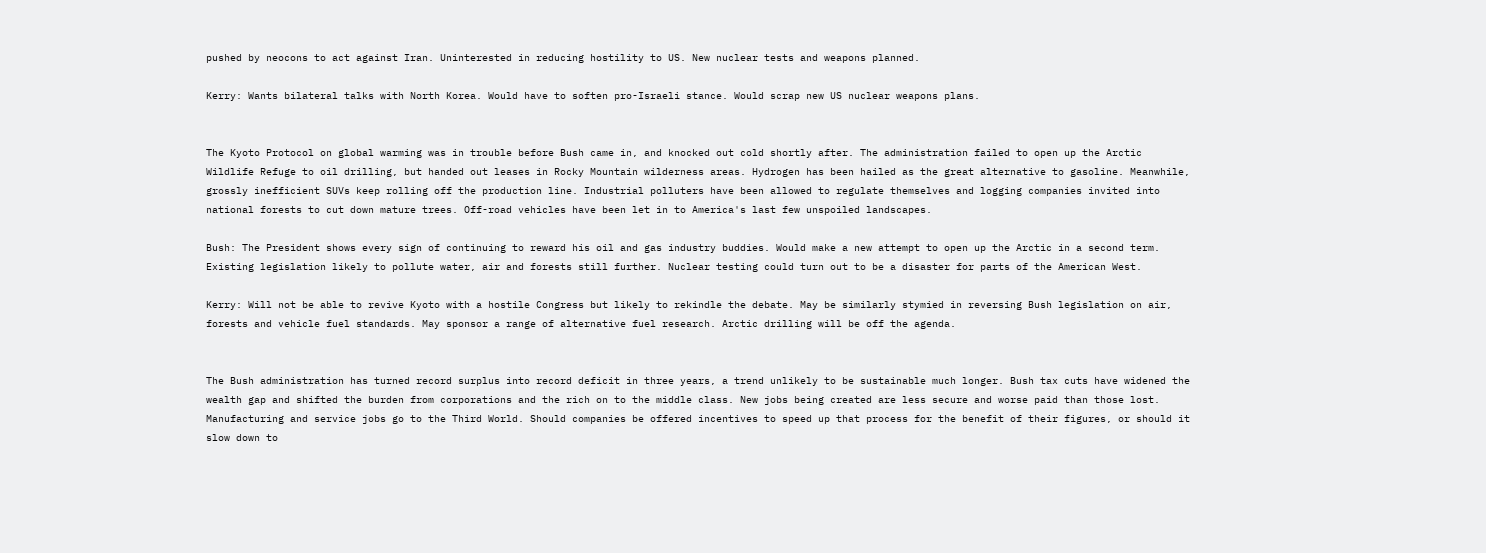pushed by neocons to act against Iran. Uninterested in reducing hostility to US. New nuclear tests and weapons planned.

Kerry: Wants bilateral talks with North Korea. Would have to soften pro-Israeli stance. Would scrap new US nuclear weapons plans.


The Kyoto Protocol on global warming was in trouble before Bush came in, and knocked out cold shortly after. The administration failed to open up the Arctic Wildlife Refuge to oil drilling, but handed out leases in Rocky Mountain wilderness areas. Hydrogen has been hailed as the great alternative to gasoline. Meanwhile, grossly inefficient SUVs keep rolling off the production line. Industrial polluters have been allowed to regulate themselves and logging companies invited into national forests to cut down mature trees. Off-road vehicles have been let in to America's last few unspoiled landscapes.

Bush: The President shows every sign of continuing to reward his oil and gas industry buddies. Would make a new attempt to open up the Arctic in a second term. Existing legislation likely to pollute water, air and forests still further. Nuclear testing could turn out to be a disaster for parts of the American West.

Kerry: Will not be able to revive Kyoto with a hostile Congress but likely to rekindle the debate. May be similarly stymied in reversing Bush legislation on air, forests and vehicle fuel standards. May sponsor a range of alternative fuel research. Arctic drilling will be off the agenda.


The Bush administration has turned record surplus into record deficit in three years, a trend unlikely to be sustainable much longer. Bush tax cuts have widened the wealth gap and shifted the burden from corporations and the rich on to the middle class. New jobs being created are less secure and worse paid than those lost. Manufacturing and service jobs go to the Third World. Should companies be offered incentives to speed up that process for the benefit of their figures, or should it slow down to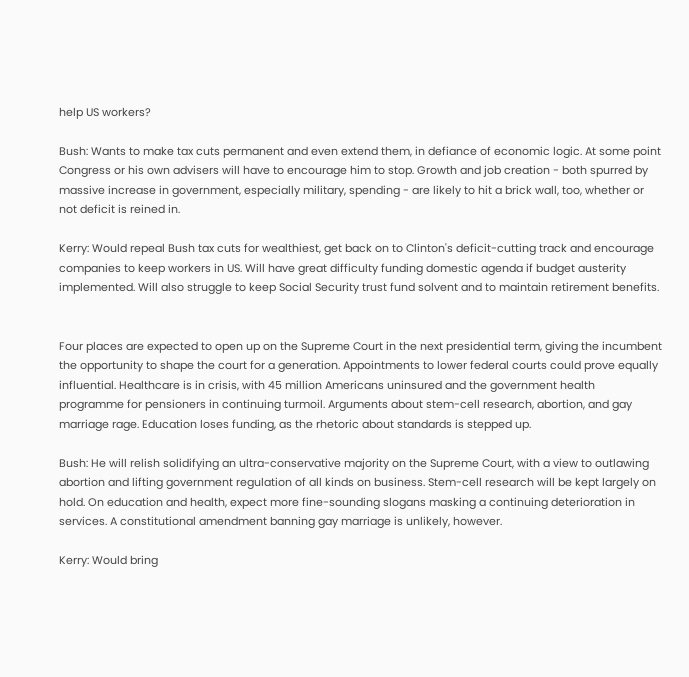help US workers?

Bush: Wants to make tax cuts permanent and even extend them, in defiance of economic logic. At some point Congress or his own advisers will have to encourage him to stop. Growth and job creation - both spurred by massive increase in government, especially military, spending - are likely to hit a brick wall, too, whether or not deficit is reined in.

Kerry: Would repeal Bush tax cuts for wealthiest, get back on to Clinton's deficit-cutting track and encourage companies to keep workers in US. Will have great difficulty funding domestic agenda if budget austerity implemented. Will also struggle to keep Social Security trust fund solvent and to maintain retirement benefits.


Four places are expected to open up on the Supreme Court in the next presidential term, giving the incumbent the opportunity to shape the court for a generation. Appointments to lower federal courts could prove equally influential. Healthcare is in crisis, with 45 million Americans uninsured and the government health programme for pensioners in continuing turmoil. Arguments about stem-cell research, abortion, and gay marriage rage. Education loses funding, as the rhetoric about standards is stepped up.

Bush: He will relish solidifying an ultra-conservative majority on the Supreme Court, with a view to outlawing abortion and lifting government regulation of all kinds on business. Stem-cell research will be kept largely on hold. On education and health, expect more fine-sounding slogans masking a continuing deterioration in services. A constitutional amendment banning gay marriage is unlikely, however.

Kerry: Would bring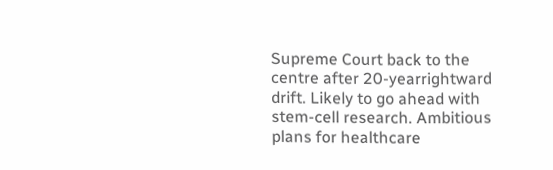Supreme Court back to the centre after 20-yearrightward drift. Likely to go ahead with stem-cell research. Ambitious plans for healthcare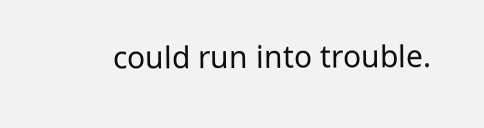could run into trouble.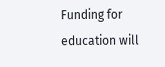Funding for education will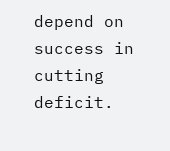depend on success in cutting deficit.